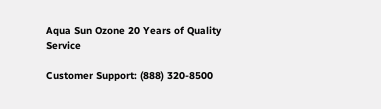Aqua Sun Ozone 20 Years of Quality Service

Customer Support: (888) 320-8500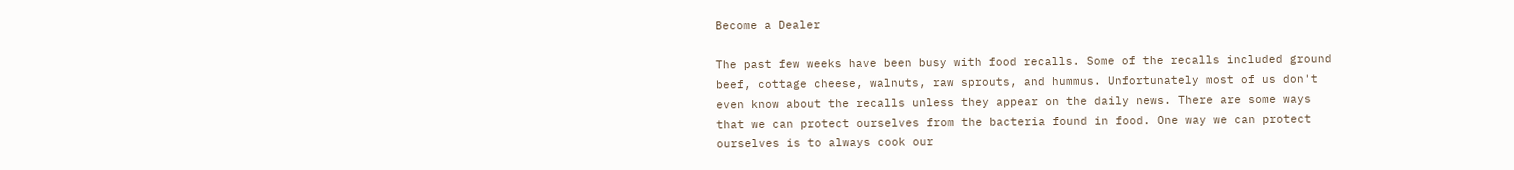Become a Dealer

The past few weeks have been busy with food recalls. Some of the recalls included ground beef, cottage cheese, walnuts, raw sprouts, and hummus. Unfortunately most of us don't even know about the recalls unless they appear on the daily news. There are some ways that we can protect ourselves from the bacteria found in food. One way we can protect ourselves is to always cook our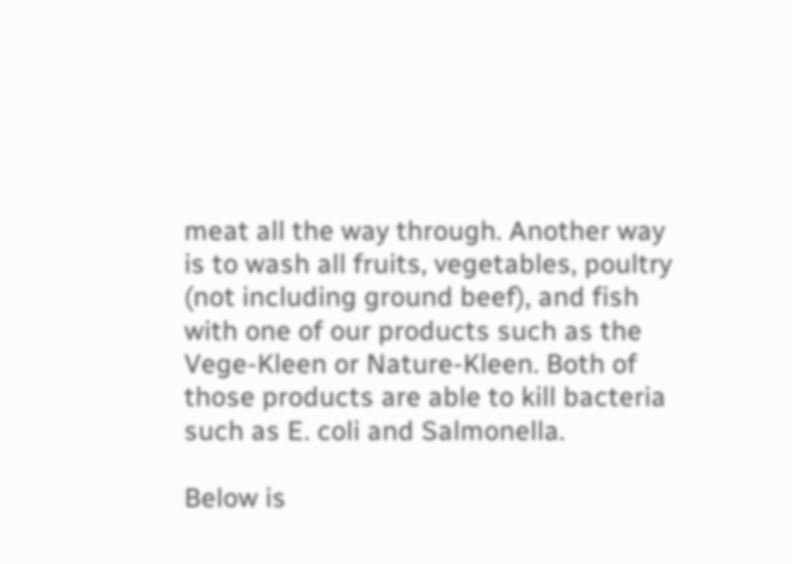meat all the way through. Another way is to wash all fruits, vegetables, poultry (not including ground beef), and fish with one of our products such as the Vege-Kleen or Nature-Kleen. Both of those products are able to kill bacteria such as E. coli and Salmonella.

Below is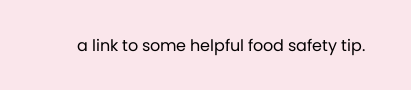a link to some helpful food safety tip.